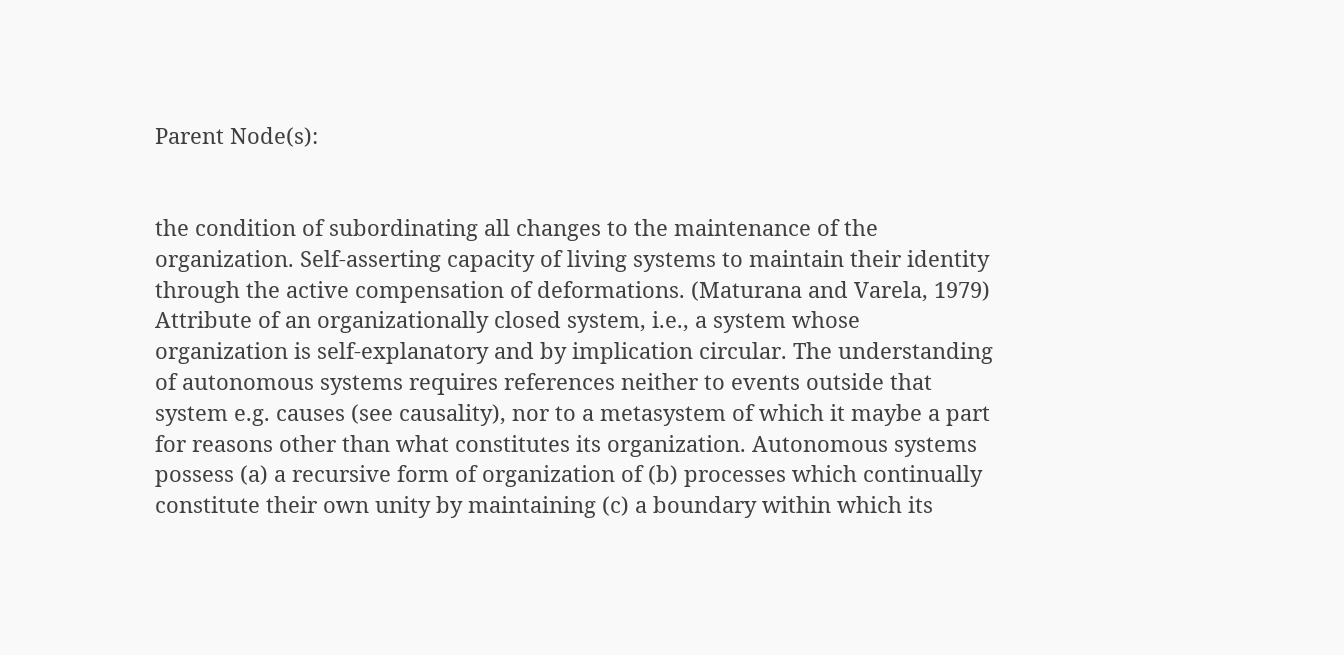Parent Node(s):


the condition of subordinating all changes to the maintenance of the organization. Self-asserting capacity of living systems to maintain their identity through the active compensation of deformations. (Maturana and Varela, 1979)
Attribute of an organizationally closed system, i.e., a system whose organization is self-explanatory and by implication circular. The understanding of autonomous systems requires references neither to events outside that system e.g. causes (see causality), nor to a metasystem of which it maybe a part for reasons other than what constitutes its organization. Autonomous systems possess (a) a recursive form of organization of (b) processes which continually constitute their own unity by maintaining (c) a boundary within which its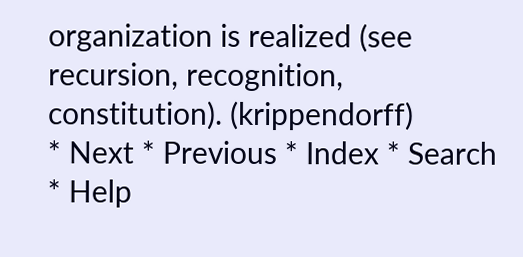organization is realized (see recursion, recognition, constitution). (krippendorff)
* Next * Previous * Index * Search * Help